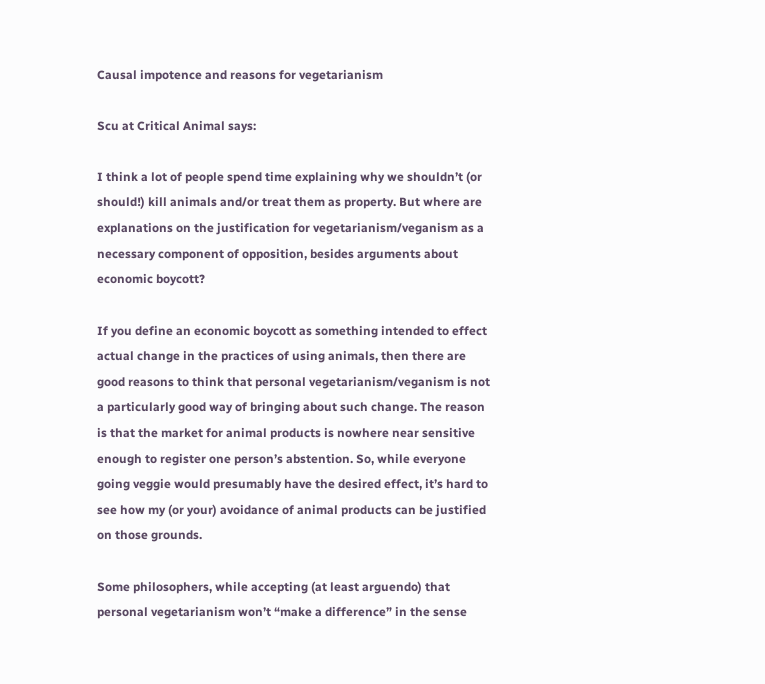Causal impotence and reasons for vegetarianism

Scu at Critical Animal says:

I think a lot of people spend time explaining why we shouldn’t (or should!) kill animals and/or treat them as property. But where are explanations on the justification for vegetarianism/veganism as a necessary component of opposition, besides arguments about economic boycott?

If you define an economic boycott as something intended to effect actual change in the practices of using animals, then there are good reasons to think that personal vegetarianism/veganism is not a particularly good way of bringing about such change. The reason is that the market for animal products is nowhere near sensitive enough to register one person’s abstention. So, while everyone going veggie would presumably have the desired effect, it’s hard to see how my (or your) avoidance of animal products can be justified on those grounds.

Some philosophers, while accepting (at least arguendo) that personal vegetarianism won’t “make a difference” in the sense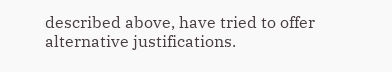described above, have tried to offer alternative justifications.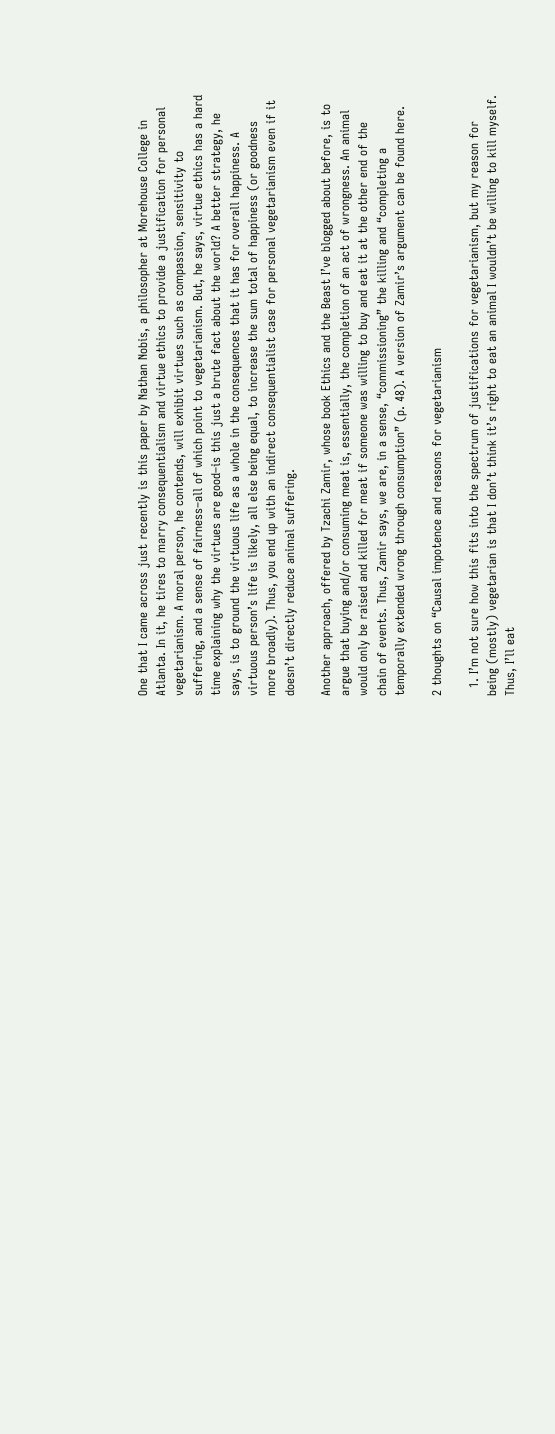One that I came across just recently is this paper by Nathan Nobis, a philosopher at Morehouse College in Atlanta. In it, he tires to marry consequentialism and virtue ethics to provide a justification for personal vegetarianism. A moral person, he contends, will exhibit virtues such as compassion, sensitivity to suffering, and a sense of fairness–all of which point to vegetarianism. But, he says, virtue ethics has a hard time explaining why the virtues are good–is this just a brute fact about the world? A better strategy, he says, is to ground the virtuous life as a whole in the consequences that it has for overall happiness. A virtuous person’s life is likely, all else being equal, to increase the sum total of happiness (or goodness more broadly). Thus, you end up with an indirect consequentialist case for personal vegetarianism even if it doesn’t directly reduce animal suffering.

Another approach, offered by Tzachi Zamir, whose book Ethics and the Beast I’ve blogged about before, is to argue that buying and/or consuming meat is, essentially, the completion of an act of wrongness. An animal would only be raised and killed for meat if someone was willing to buy and eat it at the other end of the chain of events. Thus, Zamir says, we are, in a sense, “commissioning” the killing and “completing a temporally extended wrong through consumption” (p. 48). A version of Zamir’s argument can be found here.

2 thoughts on “Causal impotence and reasons for vegetarianism

  1. I’m not sure how this fits into the spectrum of justifications for vegetarianism, but my reason for being (mostly) vegetarian is that I don’t think it’s right to eat an animal I wouldn’t be willing to kill myself. Thus, I’ll eat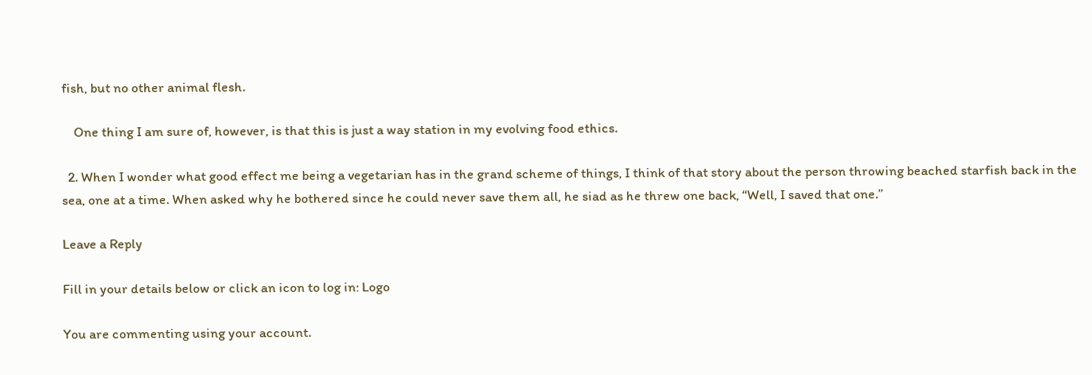fish, but no other animal flesh.

    One thing I am sure of, however, is that this is just a way station in my evolving food ethics.

  2. When I wonder what good effect me being a vegetarian has in the grand scheme of things, I think of that story about the person throwing beached starfish back in the sea, one at a time. When asked why he bothered since he could never save them all, he siad as he threw one back, “Well, I saved that one.”

Leave a Reply

Fill in your details below or click an icon to log in: Logo

You are commenting using your account.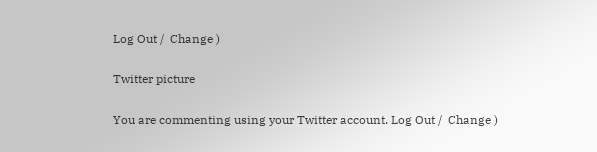Log Out /  Change )

Twitter picture

You are commenting using your Twitter account. Log Out /  Change )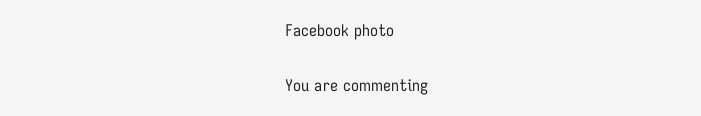Facebook photo

You are commenting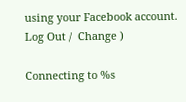using your Facebook account. Log Out /  Change )

Connecting to %s